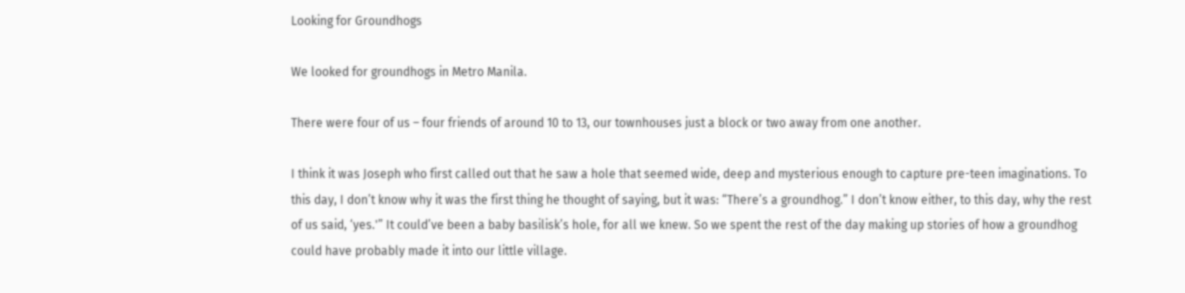Looking for Groundhogs

We looked for groundhogs in Metro Manila.

There were four of us – four friends of around 10 to 13, our townhouses just a block or two away from one another.

I think it was Joseph who first called out that he saw a hole that seemed wide, deep and mysterious enough to capture pre-teen imaginations. To this day, I don’t know why it was the first thing he thought of saying, but it was: “There’s a groundhog.” I don’t know either, to this day, why the rest of us said, ‘yes.'” It could’ve been a baby basilisk’s hole, for all we knew. So we spent the rest of the day making up stories of how a groundhog could have probably made it into our little village.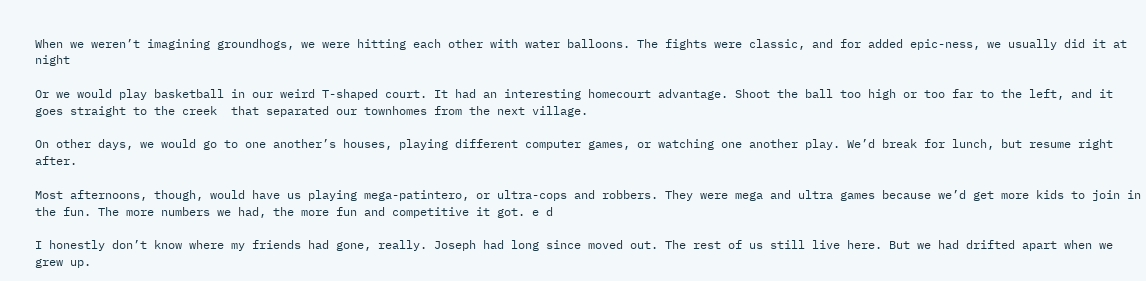When we weren’t imagining groundhogs, we were hitting each other with water balloons. The fights were classic, and for added epic-ness, we usually did it at night

Or we would play basketball in our weird T-shaped court. It had an interesting homecourt advantage. Shoot the ball too high or too far to the left, and it goes straight to the creek  that separated our townhomes from the next village.

On other days, we would go to one another’s houses, playing different computer games, or watching one another play. We’d break for lunch, but resume right after.

Most afternoons, though, would have us playing mega-patintero, or ultra-cops and robbers. They were mega and ultra games because we’d get more kids to join in the fun. The more numbers we had, the more fun and competitive it got. e d

I honestly don’t know where my friends had gone, really. Joseph had long since moved out. The rest of us still live here. But we had drifted apart when we grew up.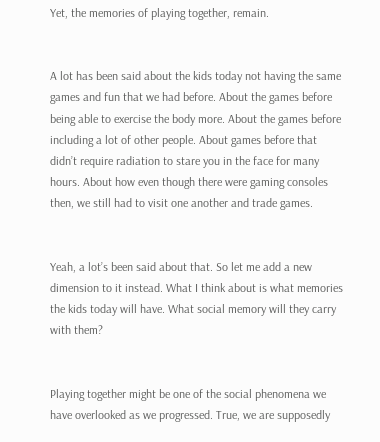Yet, the memories of playing together, remain.


A lot has been said about the kids today not having the same games and fun that we had before. About the games before being able to exercise the body more. About the games before including a lot of other people. About games before that didn’t require radiation to stare you in the face for many hours. About how even though there were gaming consoles then, we still had to visit one another and trade games.


Yeah, a lot’s been said about that. So let me add a new dimension to it instead. What I think about is what memories the kids today will have. What social memory will they carry with them?


Playing together might be one of the social phenomena we have overlooked as we progressed. True, we are supposedly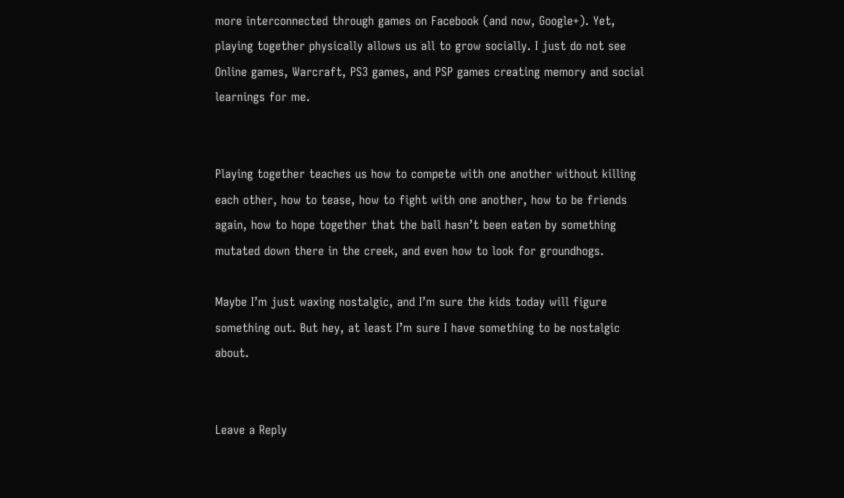more interconnected through games on Facebook (and now, Google+). Yet, playing together physically allows us all to grow socially. I just do not see Online games, Warcraft, PS3 games, and PSP games creating memory and social learnings for me.


Playing together teaches us how to compete with one another without killing each other, how to tease, how to fight with one another, how to be friends again, how to hope together that the ball hasn’t been eaten by something mutated down there in the creek, and even how to look for groundhogs.

Maybe I’m just waxing nostalgic, and I’m sure the kids today will figure something out. But hey, at least I’m sure I have something to be nostalgic about.


Leave a Reply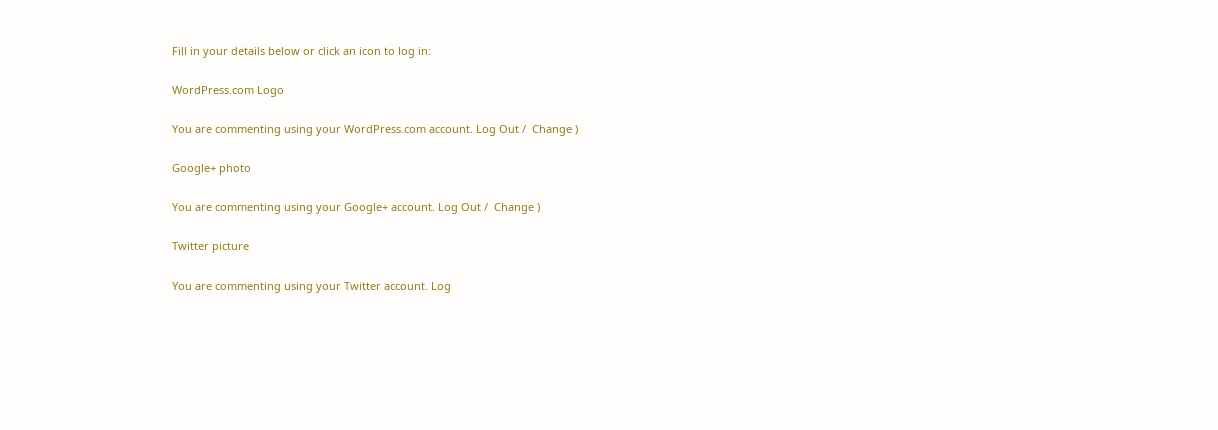Fill in your details below or click an icon to log in:

WordPress.com Logo

You are commenting using your WordPress.com account. Log Out /  Change )

Google+ photo

You are commenting using your Google+ account. Log Out /  Change )

Twitter picture

You are commenting using your Twitter account. Log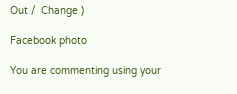Out /  Change )

Facebook photo

You are commenting using your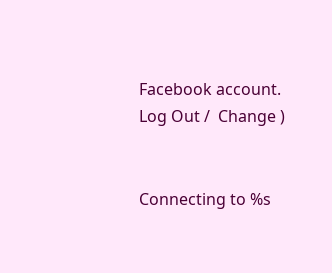Facebook account. Log Out /  Change )


Connecting to %s